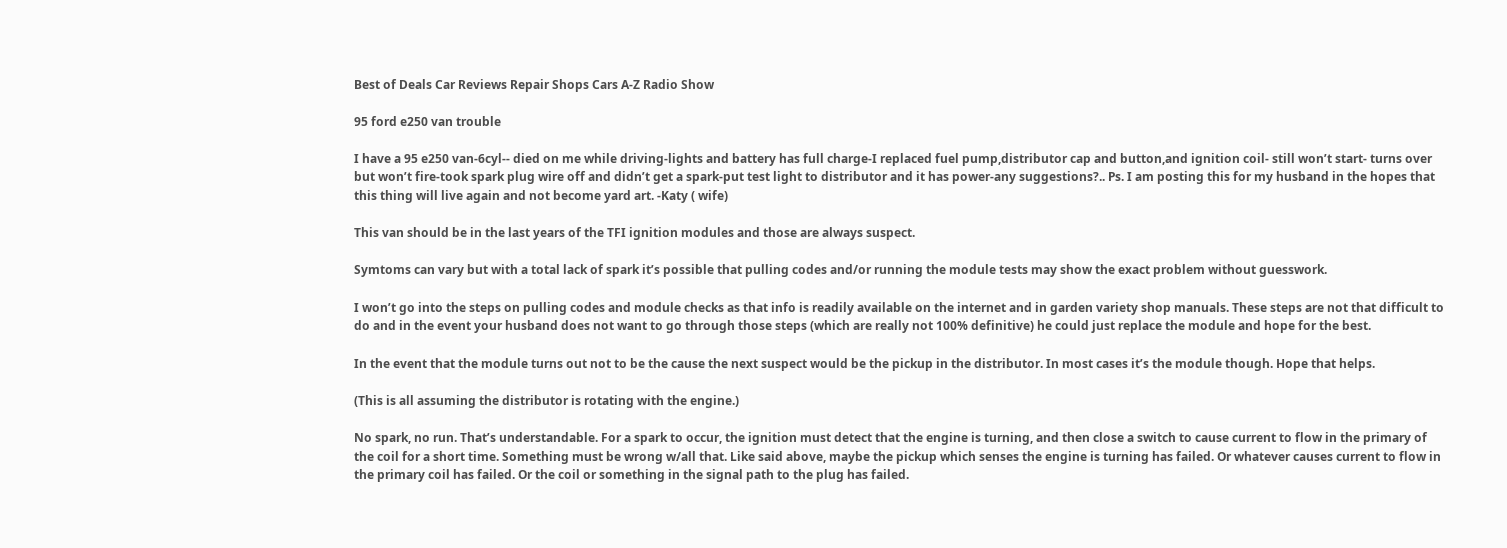Best of Deals Car Reviews Repair Shops Cars A-Z Radio Show

95 ford e250 van trouble

I have a 95 e250 van-6cyl-- died on me while driving-lights and battery has full charge-I replaced fuel pump,distributor cap and button,and ignition coil- still won’t start- turns over but won’t fire-took spark plug wire off and didn’t get a spark-put test light to distributor and it has power-any suggestions?.. Ps. I am posting this for my husband in the hopes that this thing will live again and not become yard art. -Katy ( wife)

This van should be in the last years of the TFI ignition modules and those are always suspect.

Symtoms can vary but with a total lack of spark it’s possible that pulling codes and/or running the module tests may show the exact problem without guesswork.

I won’t go into the steps on pulling codes and module checks as that info is readily available on the internet and in garden variety shop manuals. These steps are not that difficult to do and in the event your husband does not want to go through those steps (which are really not 100% definitive) he could just replace the module and hope for the best.

In the event that the module turns out not to be the cause the next suspect would be the pickup in the distributor. In most cases it’s the module though. Hope that helps.

(This is all assuming the distributor is rotating with the engine.)

No spark, no run. That’s understandable. For a spark to occur, the ignition must detect that the engine is turning, and then close a switch to cause current to flow in the primary of the coil for a short time. Something must be wrong w/all that. Like said above, maybe the pickup which senses the engine is turning has failed. Or whatever causes current to flow in the primary coil has failed. Or the coil or something in the signal path to the plug has failed.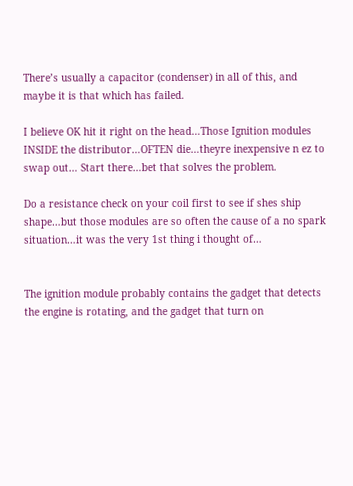There’s usually a capacitor (condenser) in all of this, and maybe it is that which has failed.

I believe OK hit it right on the head…Those Ignition modules INSIDE the distributor…OFTEN die…theyre inexpensive n ez to swap out… Start there…bet that solves the problem.

Do a resistance check on your coil first to see if shes ship shape…but those modules are so often the cause of a no spark situation…it was the very 1st thing i thought of…


The ignition module probably contains the gadget that detects the engine is rotating, and the gadget that turn on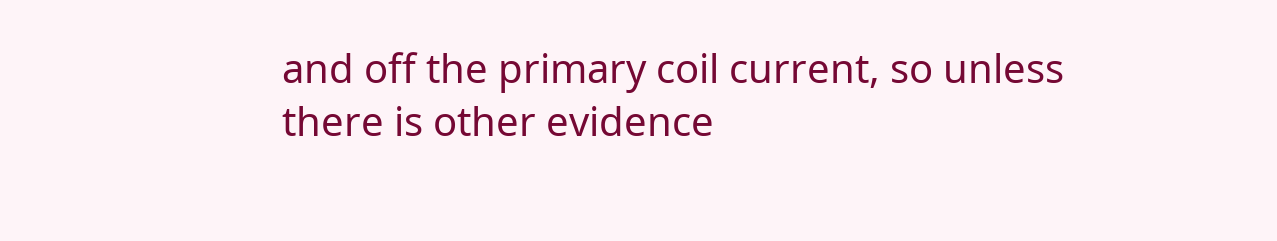and off the primary coil current, so unless there is other evidence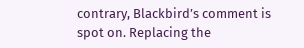contrary, Blackbird’s comment is spot on. Replacing the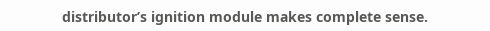distributor’s ignition module makes complete sense.